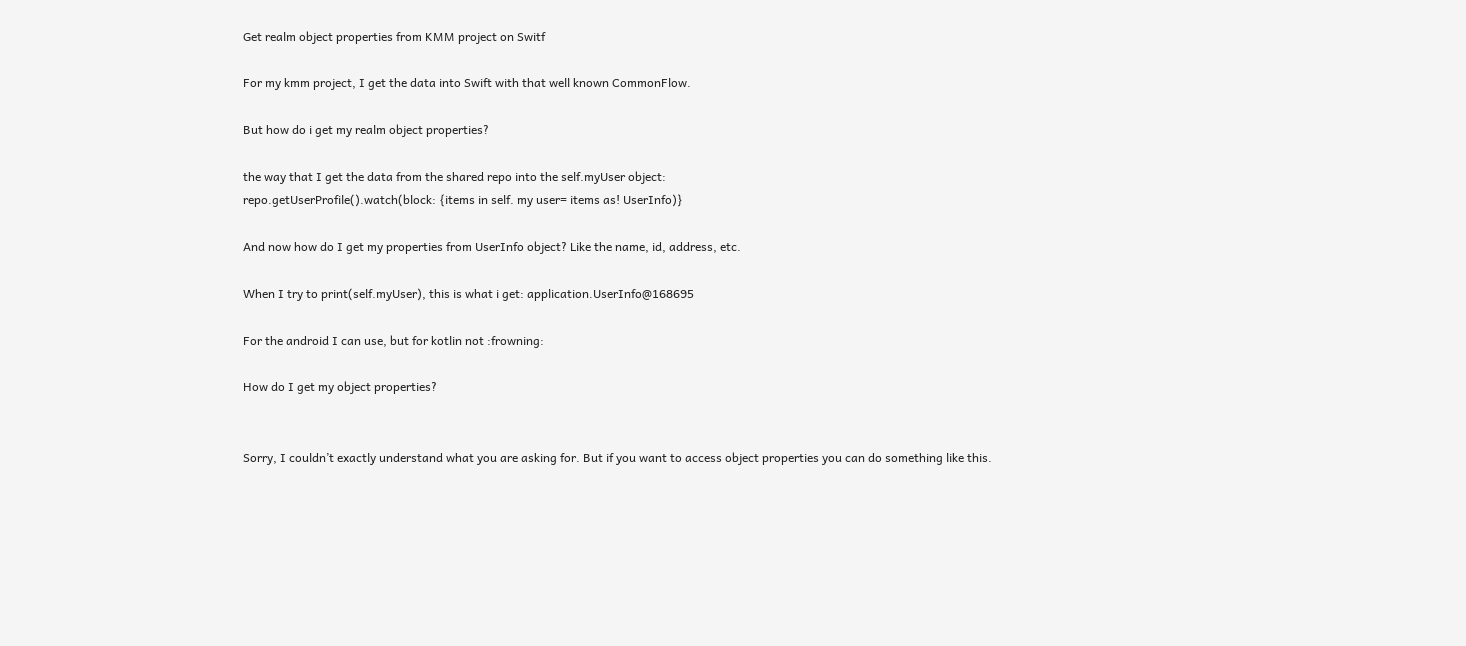Get realm object properties from KMM project on Switf

For my kmm project, I get the data into Swift with that well known CommonFlow.

But how do i get my realm object properties?

the way that I get the data from the shared repo into the self.myUser object:
repo.getUserProfile().watch(block: {items in self. my user= items as! UserInfo)}

And now how do I get my properties from UserInfo object? Like the name, id, address, etc.

When I try to print(self.myUser), this is what i get: application.UserInfo@168695

For the android I can use, but for kotlin not :frowning:

How do I get my object properties?


Sorry, I couldn’t exactly understand what you are asking for. But if you want to access object properties you can do something like this.